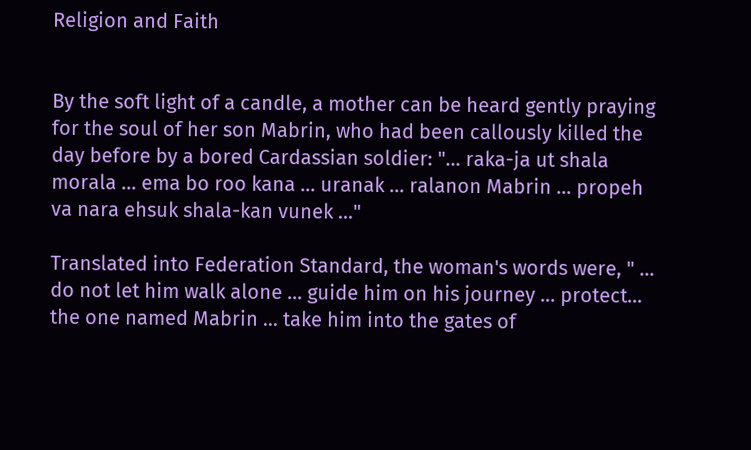Religion and Faith


By the soft light of a candle, a mother can be heard gently praying for the soul of her son Mabrin, who had been callously killed the day before by a bored Cardassian soldier: "... raka-ja ut shala morala ... ema bo roo kana ... uranak ... ralanon Mabrin ... propeh va nara ehsuk shala-kan vunek ..."

Translated into Federation Standard, the woman's words were, " ... do not let him walk alone ... guide him on his journey ... protect... the one named Mabrin ... take him into the gates of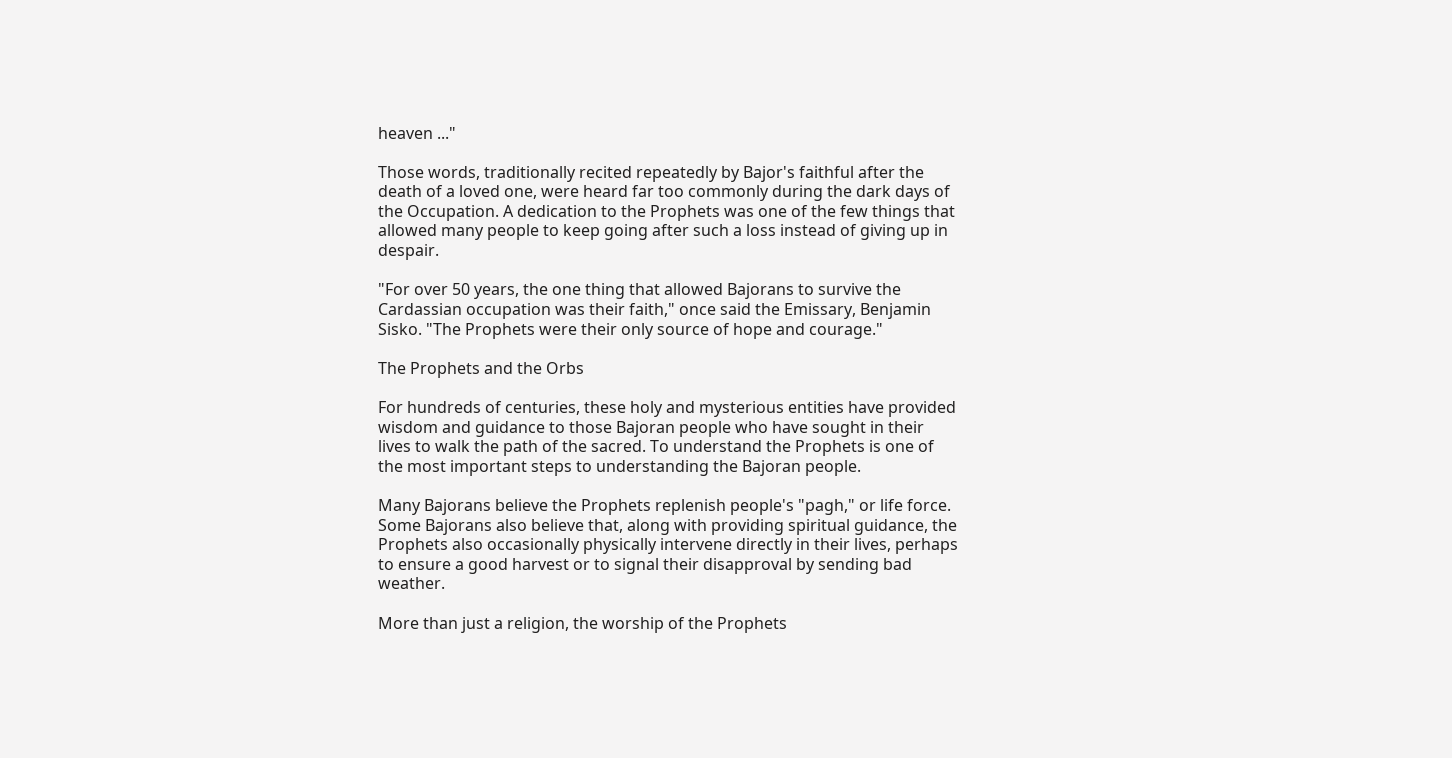heaven ..."

Those words, traditionally recited repeatedly by Bajor's faithful after the death of a loved one, were heard far too commonly during the dark days of the Occupation. A dedication to the Prophets was one of the few things that allowed many people to keep going after such a loss instead of giving up in despair.

"For over 50 years, the one thing that allowed Bajorans to survive the Cardassian occupation was their faith," once said the Emissary, Benjamin Sisko. "The Prophets were their only source of hope and courage."

The Prophets and the Orbs

For hundreds of centuries, these holy and mysterious entities have provided wisdom and guidance to those Bajoran people who have sought in their lives to walk the path of the sacred. To understand the Prophets is one of the most important steps to understanding the Bajoran people.

Many Bajorans believe the Prophets replenish people's "pagh," or life force. Some Bajorans also believe that, along with providing spiritual guidance, the Prophets also occasionally physically intervene directly in their lives, perhaps to ensure a good harvest or to signal their disapproval by sending bad weather.

More than just a religion, the worship of the Prophets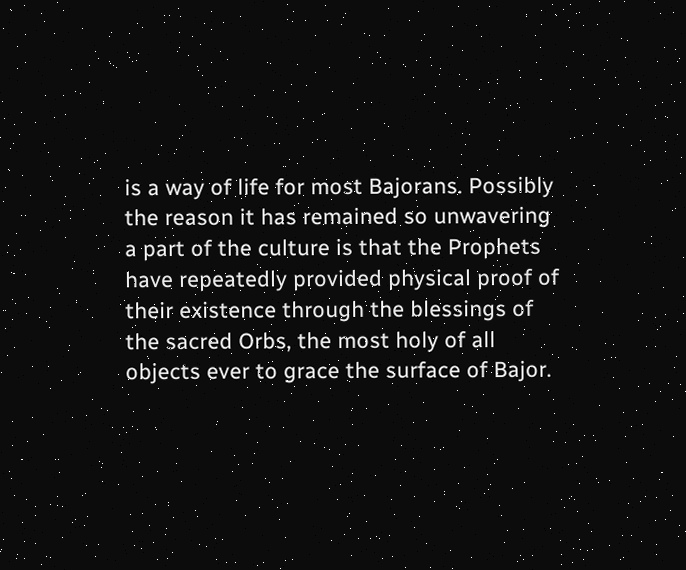is a way of life for most Bajorans. Possibly the reason it has remained so unwavering a part of the culture is that the Prophets have repeatedly provided physical proof of their existence through the blessings of the sacred Orbs, the most holy of all objects ever to grace the surface of Bajor.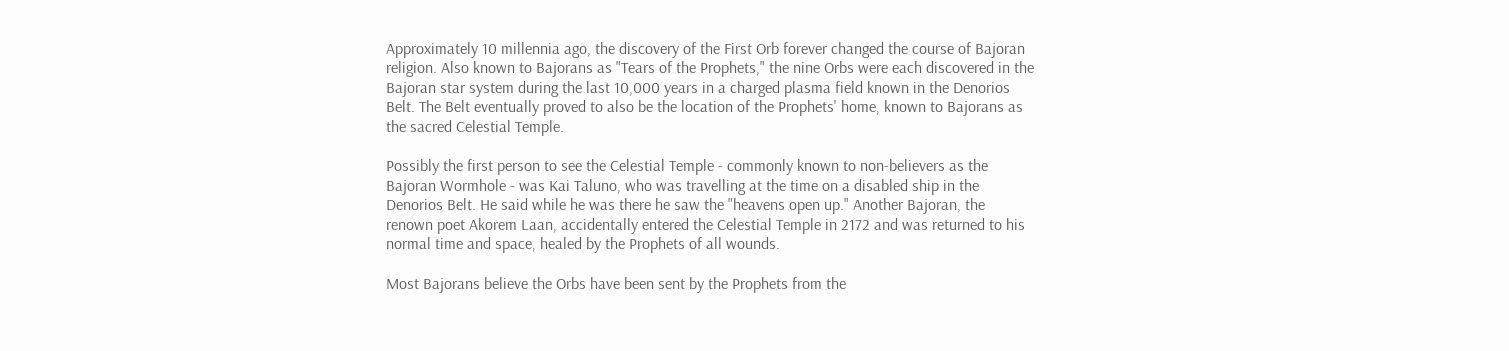Approximately 10 millennia ago, the discovery of the First Orb forever changed the course of Bajoran religion. Also known to Bajorans as "Tears of the Prophets," the nine Orbs were each discovered in the Bajoran star system during the last 10,000 years in a charged plasma field known in the Denorios Belt. The Belt eventually proved to also be the location of the Prophets' home, known to Bajorans as the sacred Celestial Temple.

Possibly the first person to see the Celestial Temple - commonly known to non-believers as the Bajoran Wormhole - was Kai Taluno, who was travelling at the time on a disabled ship in the Denorios Belt. He said while he was there he saw the "heavens open up." Another Bajoran, the renown poet Akorem Laan, accidentally entered the Celestial Temple in 2172 and was returned to his normal time and space, healed by the Prophets of all wounds.

Most Bajorans believe the Orbs have been sent by the Prophets from the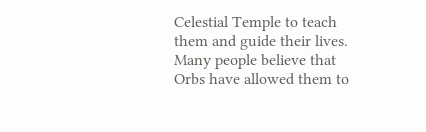Celestial Temple to teach them and guide their lives. Many people believe that Orbs have allowed them to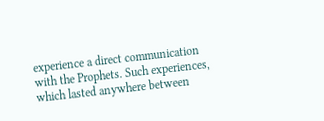experience a direct communication with the Prophets. Such experiences, which lasted anywhere between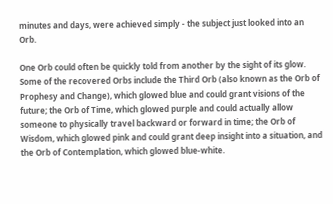minutes and days, were achieved simply - the subject just looked into an Orb.

One Orb could often be quickly told from another by the sight of its glow. Some of the recovered Orbs include the Third Orb (also known as the Orb of Prophesy and Change), which glowed blue and could grant visions of the future; the Orb of Time, which glowed purple and could actually allow someone to physically travel backward or forward in time; the Orb of Wisdom, which glowed pink and could grant deep insight into a situation, and the Orb of Contemplation, which glowed blue-white.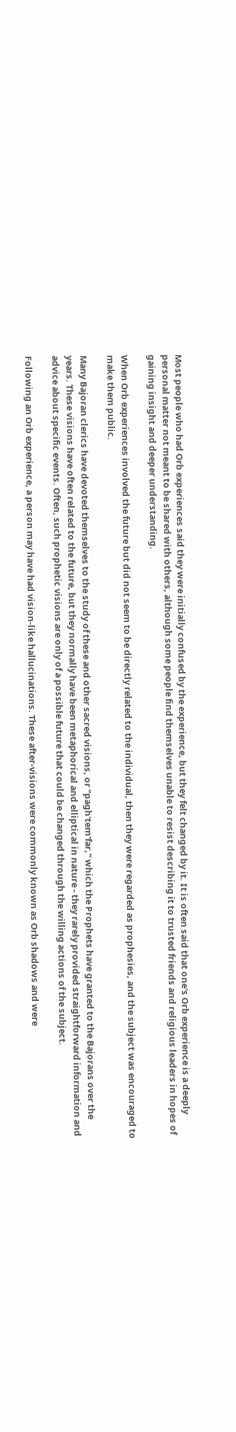Most people who had Orb experiences said they were initially confused by the experience, but they felt changed by it. It is often said that one's Orb experience is a deeply personal matter not meant to be shared with others, although some people find themselves unable to resist describing it to trusted friends and religious leaders in hopes of gaining insight and deeper understanding.

When Orb experiences involved the future but did not seem to be directly related to the individual, then they were regarded as prophesies, and the subject was encouraged to make them public.

Many Bajoran clerics have devoted themselves to the study of these and other sacred visions, or "pagh'tem'far," which the Prophets have granted to the Bajorans over the years. These visions have often related to the future, but they normally have been metaphorical and elliptical in nature - they rarely provided straightforward information and advice about specific events. Often, such prophetic visions are only of a possible future that could be changed through the willing actions of the subject.

Following an Orb experience, a person may have had vision-like hallucinations. These after-visions were commonly known as Orb shadows and were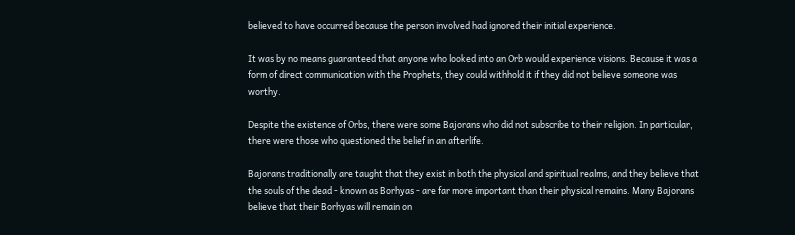believed to have occurred because the person involved had ignored their initial experience.

It was by no means guaranteed that anyone who looked into an Orb would experience visions. Because it was a form of direct communication with the Prophets, they could withhold it if they did not believe someone was worthy.

Despite the existence of Orbs, there were some Bajorans who did not subscribe to their religion. In particular, there were those who questioned the belief in an afterlife.

Bajorans traditionally are taught that they exist in both the physical and spiritual realms, and they believe that the souls of the dead - known as Borhyas - are far more important than their physical remains. Many Bajorans believe that their Borhyas will remain on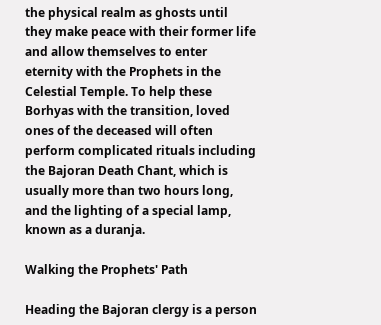the physical realm as ghosts until they make peace with their former life and allow themselves to enter eternity with the Prophets in the Celestial Temple. To help these Borhyas with the transition, loved ones of the deceased will often perform complicated rituals including the Bajoran Death Chant, which is usually more than two hours long, and the lighting of a special lamp, known as a duranja.

Walking the Prophets' Path

Heading the Bajoran clergy is a person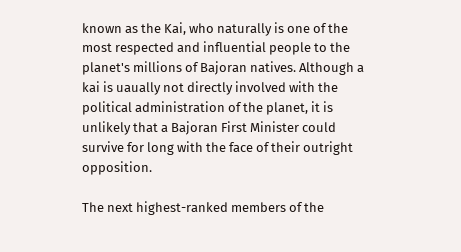known as the Kai, who naturally is one of the most respected and influential people to the planet's millions of Bajoran natives. Although a kai is uaually not directly involved with the political administration of the planet, it is unlikely that a Bajoran First Minister could survive for long with the face of their outright opposition.

The next highest-ranked members of the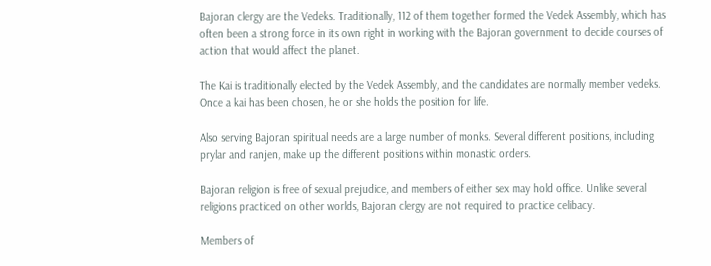Bajoran clergy are the Vedeks. Traditionally, 112 of them together formed the Vedek Assembly, which has often been a strong force in its own right in working with the Bajoran government to decide courses of action that would affect the planet.

The Kai is traditionally elected by the Vedek Assembly, and the candidates are normally member vedeks. Once a kai has been chosen, he or she holds the position for life.

Also serving Bajoran spiritual needs are a large number of monks. Several different positions, including prylar and ranjen, make up the different positions within monastic orders.

Bajoran religion is free of sexual prejudice, and members of either sex may hold office. Unlike several religions practiced on other worlds, Bajoran clergy are not required to practice celibacy.

Members of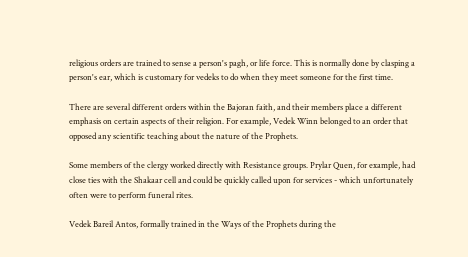religious orders are trained to sense a person's pagh, or life force. This is normally done by clasping a person's ear, which is customary for vedeks to do when they meet someone for the first time.

There are several different orders within the Bajoran faith, and their members place a different emphasis on certain aspects of their religion. For example, Vedek Winn belonged to an order that opposed any scientific teaching about the nature of the Prophets.

Some members of the clergy worked directly with Resistance groups. Prylar Quen, for example, had close ties with the Shakaar cell and could be quickly called upon for services - which unfortunately often were to perform funeral rites.

Vedek Bareil Antos, formally trained in the Ways of the Prophets during the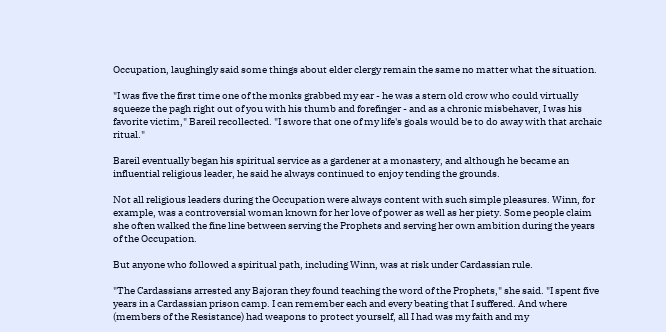Occupation, laughingly said some things about elder clergy remain the same no matter what the situation.

"I was five the first time one of the monks grabbed my ear - he was a stern old crow who could virtually squeeze the pagh right out of you with his thumb and forefinger - and as a chronic misbehaver, I was his favorite victim," Bareil recollected. "I swore that one of my life's goals would be to do away with that archaic ritual."

Bareil eventually began his spiritual service as a gardener at a monastery, and although he became an influential religious leader, he said he always continued to enjoy tending the grounds.

Not all religious leaders during the Occupation were always content with such simple pleasures. Winn, for example, was a controversial woman known for her love of power as well as her piety. Some people claim she often walked the fine line between serving the Prophets and serving her own ambition during the years of the Occupation.

But anyone who followed a spiritual path, including Winn, was at risk under Cardassian rule.

"The Cardassians arrested any Bajoran they found teaching the word of the Prophets," she said. "I spent five years in a Cardassian prison camp. I can remember each and every beating that I suffered. And where (members of the Resistance) had weapons to protect yourself, all I had was my faith and my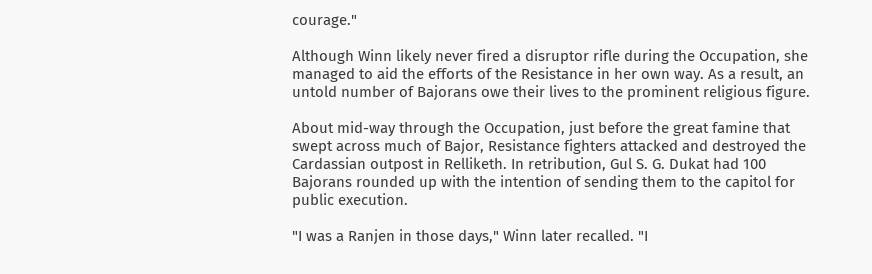courage."

Although Winn likely never fired a disruptor rifle during the Occupation, she managed to aid the efforts of the Resistance in her own way. As a result, an untold number of Bajorans owe their lives to the prominent religious figure.

About mid-way through the Occupation, just before the great famine that swept across much of Bajor, Resistance fighters attacked and destroyed the Cardassian outpost in Relliketh. In retribution, Gul S. G. Dukat had 100 Bajorans rounded up with the intention of sending them to the capitol for public execution.

"I was a Ranjen in those days," Winn later recalled. "I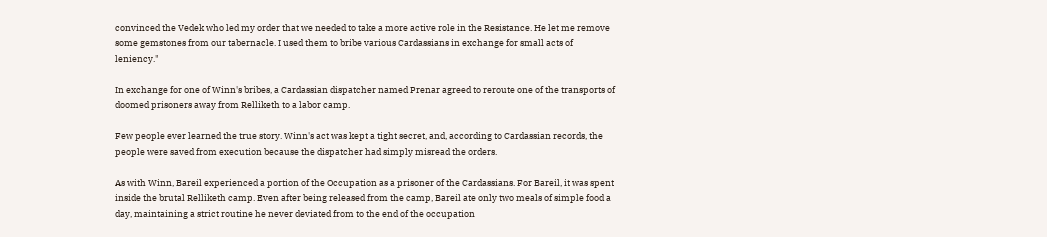convinced the Vedek who led my order that we needed to take a more active role in the Resistance. He let me remove some gemstones from our tabernacle. I used them to bribe various Cardassians in exchange for small acts of leniency."

In exchange for one of Winn's bribes, a Cardassian dispatcher named Prenar agreed to reroute one of the transports of doomed prisoners away from Relliketh to a labor camp.

Few people ever learned the true story. Winn's act was kept a tight secret, and, according to Cardassian records, the people were saved from execution because the dispatcher had simply misread the orders.

As with Winn, Bareil experienced a portion of the Occupation as a prisoner of the Cardassians. For Bareil, it was spent inside the brutal Relliketh camp. Even after being released from the camp, Bareil ate only two meals of simple food a day, maintaining a strict routine he never deviated from to the end of the occupation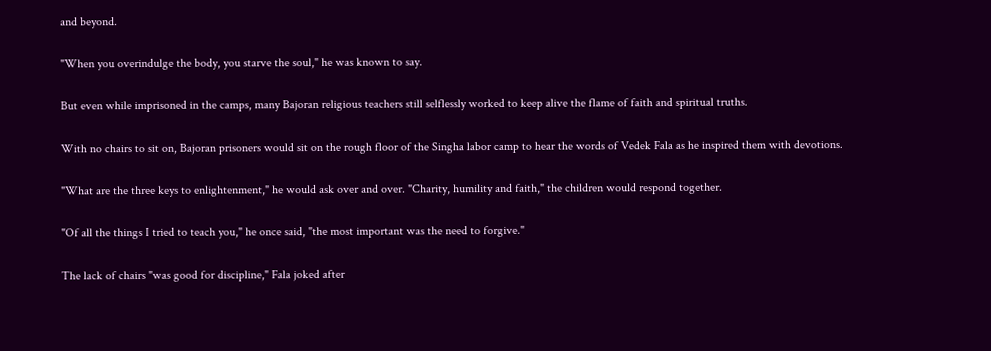and beyond.

"When you overindulge the body, you starve the soul," he was known to say.

But even while imprisoned in the camps, many Bajoran religious teachers still selflessly worked to keep alive the flame of faith and spiritual truths.

With no chairs to sit on, Bajoran prisoners would sit on the rough floor of the Singha labor camp to hear the words of Vedek Fala as he inspired them with devotions.

"What are the three keys to enlightenment," he would ask over and over. "Charity, humility and faith," the children would respond together.

"Of all the things I tried to teach you," he once said, "the most important was the need to forgive."

The lack of chairs "was good for discipline," Fala joked after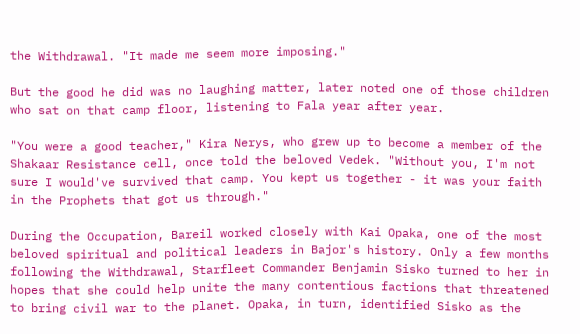the Withdrawal. "It made me seem more imposing."

But the good he did was no laughing matter, later noted one of those children who sat on that camp floor, listening to Fala year after year.

"You were a good teacher," Kira Nerys, who grew up to become a member of the Shakaar Resistance cell, once told the beloved Vedek. "Without you, I'm not sure I would've survived that camp. You kept us together - it was your faith in the Prophets that got us through."

During the Occupation, Bareil worked closely with Kai Opaka, one of the most beloved spiritual and political leaders in Bajor's history. Only a few months following the Withdrawal, Starfleet Commander Benjamin Sisko turned to her in hopes that she could help unite the many contentious factions that threatened to bring civil war to the planet. Opaka, in turn, identified Sisko as the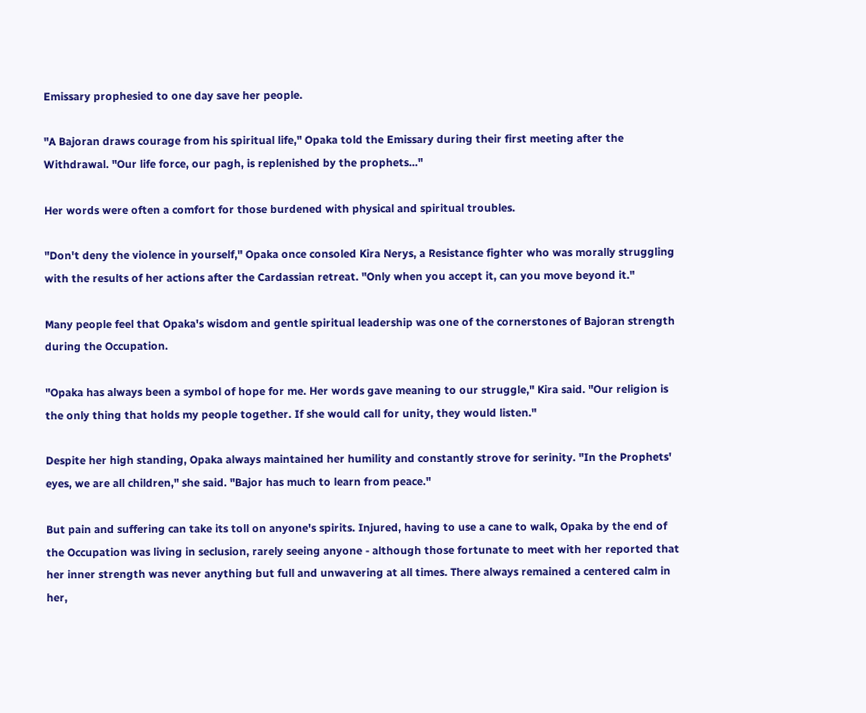Emissary prophesied to one day save her people.

"A Bajoran draws courage from his spiritual life," Opaka told the Emissary during their first meeting after the Withdrawal. "Our life force, our pagh, is replenished by the prophets..."

Her words were often a comfort for those burdened with physical and spiritual troubles.

"Don't deny the violence in yourself," Opaka once consoled Kira Nerys, a Resistance fighter who was morally struggling with the results of her actions after the Cardassian retreat. "Only when you accept it, can you move beyond it."

Many people feel that Opaka's wisdom and gentle spiritual leadership was one of the cornerstones of Bajoran strength during the Occupation.

"Opaka has always been a symbol of hope for me. Her words gave meaning to our struggle," Kira said. "Our religion is the only thing that holds my people together. If she would call for unity, they would listen."

Despite her high standing, Opaka always maintained her humility and constantly strove for serinity. "In the Prophets' eyes, we are all children," she said. "Bajor has much to learn from peace."

But pain and suffering can take its toll on anyone's spirits. Injured, having to use a cane to walk, Opaka by the end of the Occupation was living in seclusion, rarely seeing anyone - although those fortunate to meet with her reported that her inner strength was never anything but full and unwavering at all times. There always remained a centered calm in her,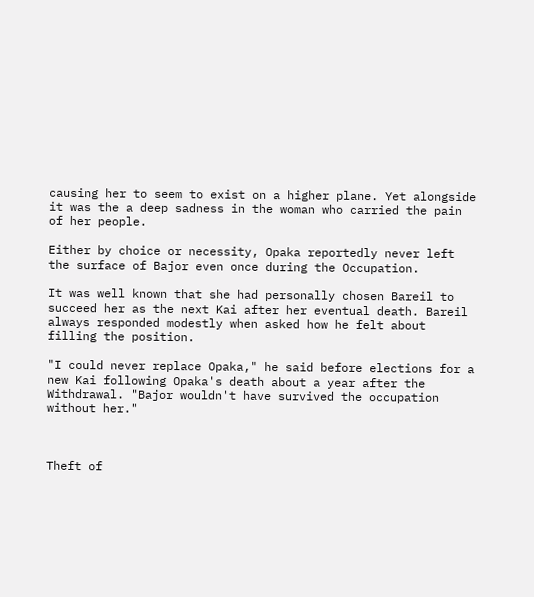causing her to seem to exist on a higher plane. Yet alongside it was the a deep sadness in the woman who carried the pain of her people.

Either by choice or necessity, Opaka reportedly never left the surface of Bajor even once during the Occupation.

It was well known that she had personally chosen Bareil to succeed her as the next Kai after her eventual death. Bareil always responded modestly when asked how he felt about filling the position.

"I could never replace Opaka," he said before elections for a new Kai following Opaka's death about a year after the Withdrawal. "Bajor wouldn't have survived the occupation without her."



Theft of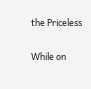the Priceless

While on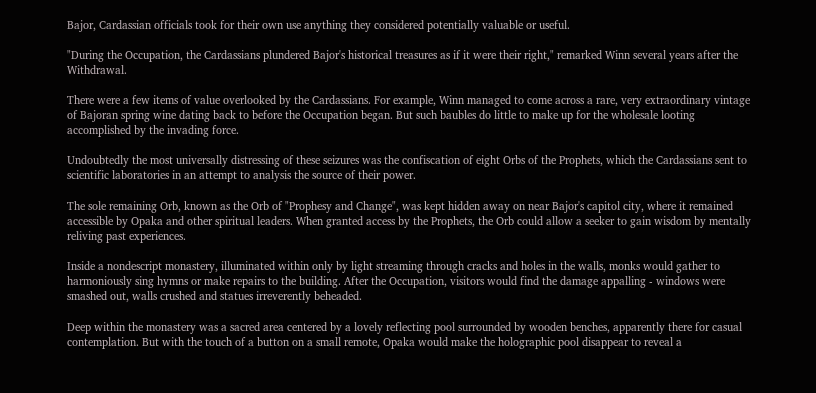Bajor, Cardassian officials took for their own use anything they considered potentially valuable or useful.

"During the Occupation, the Cardassians plundered Bajor's historical treasures as if it were their right," remarked Winn several years after the Withdrawal.

There were a few items of value overlooked by the Cardassians. For example, Winn managed to come across a rare, very extraordinary vintage of Bajoran spring wine dating back to before the Occupation began. But such baubles do little to make up for the wholesale looting accomplished by the invading force.

Undoubtedly the most universally distressing of these seizures was the confiscation of eight Orbs of the Prophets, which the Cardassians sent to scientific laboratories in an attempt to analysis the source of their power.

The sole remaining Orb, known as the Orb of "Prophesy and Change", was kept hidden away on near Bajor's capitol city, where it remained accessible by Opaka and other spiritual leaders. When granted access by the Prophets, the Orb could allow a seeker to gain wisdom by mentally reliving past experiences.

Inside a nondescript monastery, illuminated within only by light streaming through cracks and holes in the walls, monks would gather to harmoniously sing hymns or make repairs to the building. After the Occupation, visitors would find the damage appalling - windows were smashed out, walls crushed and statues irreverently beheaded.

Deep within the monastery was a sacred area centered by a lovely reflecting pool surrounded by wooden benches, apparently there for casual contemplation. But with the touch of a button on a small remote, Opaka would make the holographic pool disappear to reveal a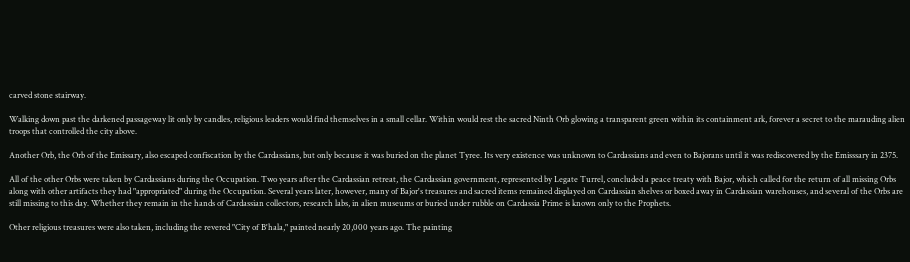carved stone stairway.

Walking down past the darkened passageway lit only by candles, religious leaders would find themselves in a small cellar. Within would rest the sacred Ninth Orb glowing a transparent green within its containment ark, forever a secret to the marauding alien troops that controlled the city above.

Another Orb, the Orb of the Emissary, also escaped confiscation by the Cardassians, but only because it was buried on the planet Tyree. Its very existence was unknown to Cardassians and even to Bajorans until it was rediscovered by the Emisssary in 2375.

All of the other Orbs were taken by Cardassians during the Occupation. Two years after the Cardassian retreat, the Cardassian government, represented by Legate Turrel, concluded a peace treaty with Bajor, which called for the return of all missing Orbs along with other artifacts they had "appropriated" during the Occupation. Several years later, however, many of Bajor's treasures and sacred items remained displayed on Cardassian shelves or boxed away in Cardassian warehouses, and several of the Orbs are still missing to this day. Whether they remain in the hands of Cardassian collectors, research labs, in alien museums or buried under rubble on Cardassia Prime is known only to the Prophets.

Other religious treasures were also taken, including the revered "City of B'hala," painted nearly 20,000 years ago. The painting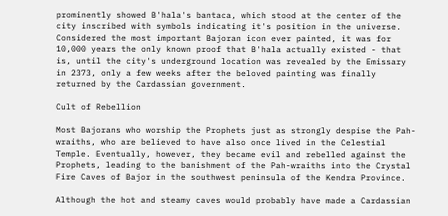prominently showed B'hala's bantaca, which stood at the center of the city inscribed with symbols indicating it's position in the universe. Considered the most important Bajoran icon ever painted, it was for 10,000 years the only known proof that B'hala actually existed - that is, until the city's underground location was revealed by the Emissary in 2373, only a few weeks after the beloved painting was finally returned by the Cardassian government.

Cult of Rebellion

Most Bajorans who worship the Prophets just as strongly despise the Pah-wraiths, who are believed to have also once lived in the Celestial Temple. Eventually, however, they became evil and rebelled against the Prophets, leading to the banishment of the Pah-wraiths into the Crystal Fire Caves of Bajor in the southwest peninsula of the Kendra Province.

Although the hot and steamy caves would probably have made a Cardassian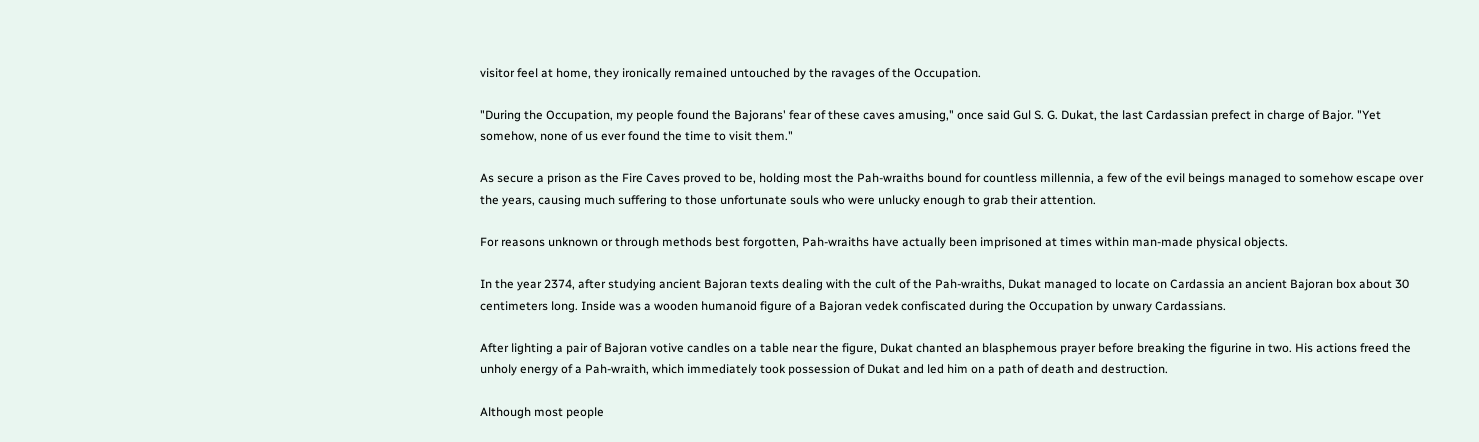visitor feel at home, they ironically remained untouched by the ravages of the Occupation.

"During the Occupation, my people found the Bajorans' fear of these caves amusing," once said Gul S. G. Dukat, the last Cardassian prefect in charge of Bajor. "Yet somehow, none of us ever found the time to visit them."

As secure a prison as the Fire Caves proved to be, holding most the Pah-wraiths bound for countless millennia, a few of the evil beings managed to somehow escape over the years, causing much suffering to those unfortunate souls who were unlucky enough to grab their attention.

For reasons unknown or through methods best forgotten, Pah-wraiths have actually been imprisoned at times within man-made physical objects.

In the year 2374, after studying ancient Bajoran texts dealing with the cult of the Pah-wraiths, Dukat managed to locate on Cardassia an ancient Bajoran box about 30 centimeters long. Inside was a wooden humanoid figure of a Bajoran vedek confiscated during the Occupation by unwary Cardassians.

After lighting a pair of Bajoran votive candles on a table near the figure, Dukat chanted an blasphemous prayer before breaking the figurine in two. His actions freed the unholy energy of a Pah-wraith, which immediately took possession of Dukat and led him on a path of death and destruction.

Although most people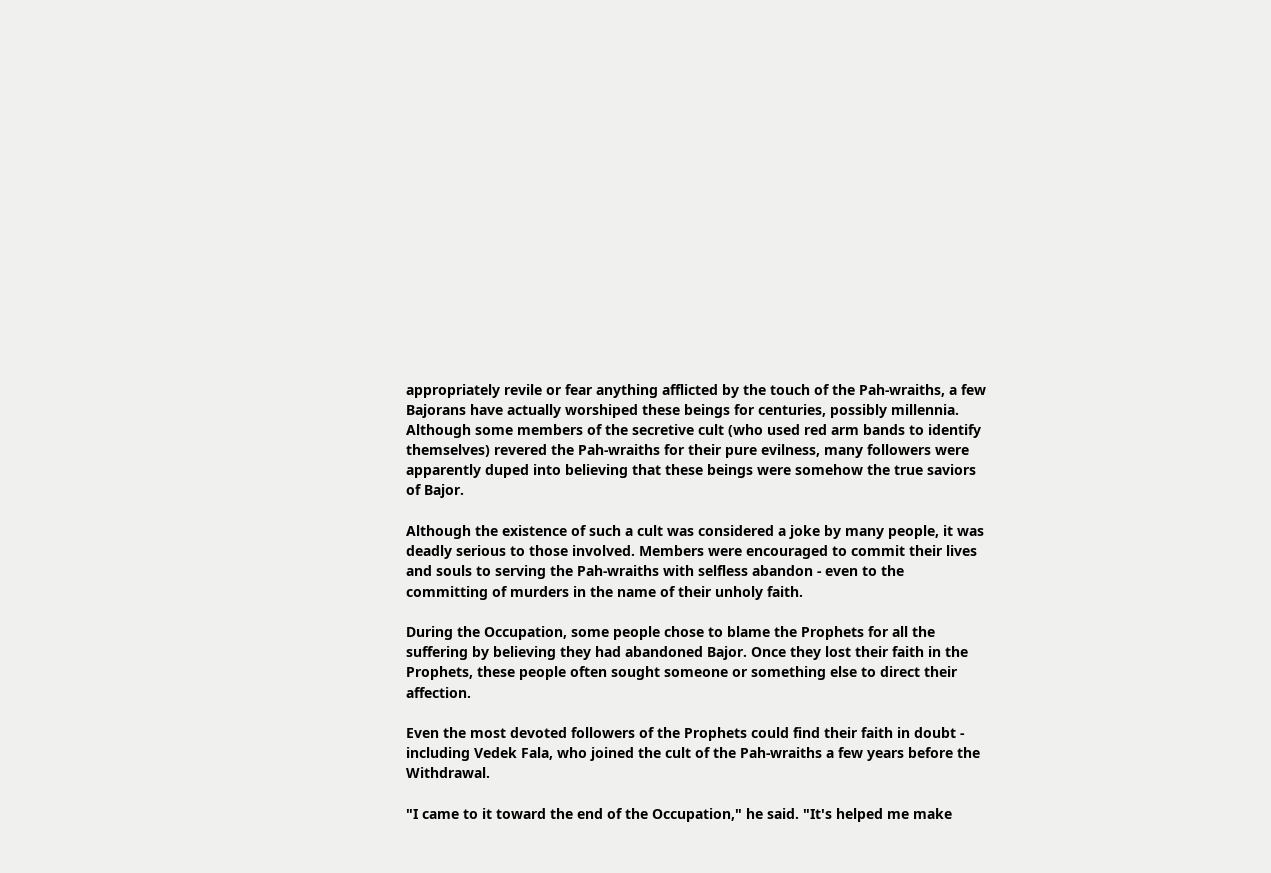appropriately revile or fear anything afflicted by the touch of the Pah-wraiths, a few Bajorans have actually worshiped these beings for centuries, possibly millennia. Although some members of the secretive cult (who used red arm bands to identify themselves) revered the Pah-wraiths for their pure evilness, many followers were apparently duped into believing that these beings were somehow the true saviors of Bajor.

Although the existence of such a cult was considered a joke by many people, it was deadly serious to those involved. Members were encouraged to commit their lives and souls to serving the Pah-wraiths with selfless abandon - even to the committing of murders in the name of their unholy faith.

During the Occupation, some people chose to blame the Prophets for all the suffering by believing they had abandoned Bajor. Once they lost their faith in the Prophets, these people often sought someone or something else to direct their affection.

Even the most devoted followers of the Prophets could find their faith in doubt - including Vedek Fala, who joined the cult of the Pah-wraiths a few years before the Withdrawal.

"I came to it toward the end of the Occupation," he said. "It's helped me make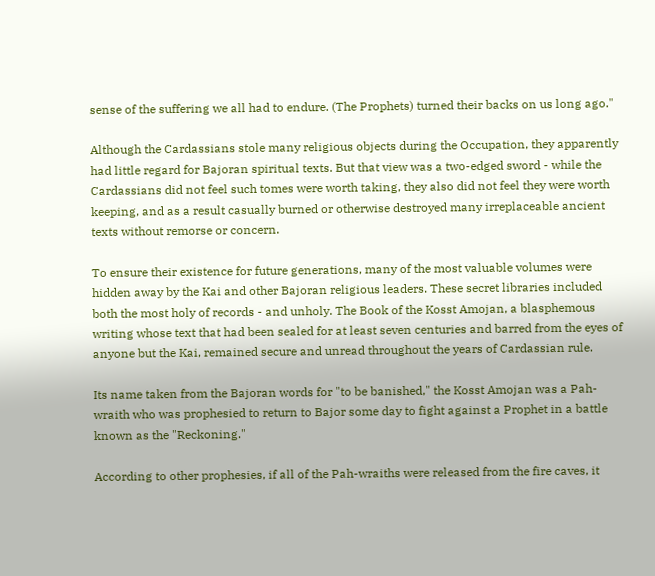sense of the suffering we all had to endure. (The Prophets) turned their backs on us long ago."

Although the Cardassians stole many religious objects during the Occupation, they apparently had little regard for Bajoran spiritual texts. But that view was a two-edged sword - while the Cardassians did not feel such tomes were worth taking, they also did not feel they were worth keeping, and as a result casually burned or otherwise destroyed many irreplaceable ancient texts without remorse or concern.

To ensure their existence for future generations, many of the most valuable volumes were hidden away by the Kai and other Bajoran religious leaders. These secret libraries included both the most holy of records - and unholy. The Book of the Kosst Amojan, a blasphemous writing whose text that had been sealed for at least seven centuries and barred from the eyes of anyone but the Kai, remained secure and unread throughout the years of Cardassian rule.

Its name taken from the Bajoran words for "to be banished," the Kosst Amojan was a Pah-wraith who was prophesied to return to Bajor some day to fight against a Prophet in a battle known as the "Reckoning."

According to other prophesies, if all of the Pah-wraiths were released from the fire caves, it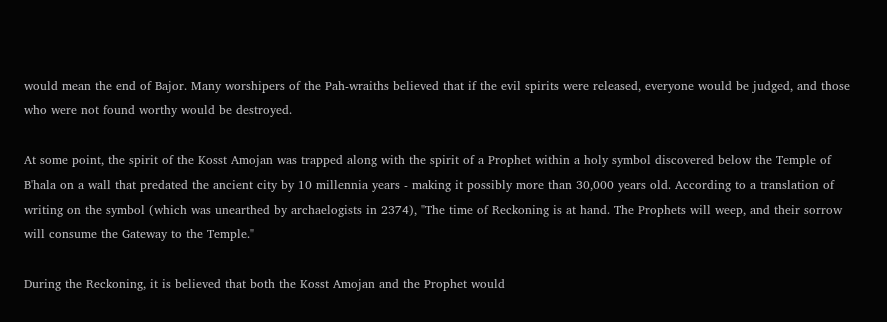would mean the end of Bajor. Many worshipers of the Pah-wraiths believed that if the evil spirits were released, everyone would be judged, and those who were not found worthy would be destroyed.

At some point, the spirit of the Kosst Amojan was trapped along with the spirit of a Prophet within a holy symbol discovered below the Temple of B'hala on a wall that predated the ancient city by 10 millennia years - making it possibly more than 30,000 years old. According to a translation of writing on the symbol (which was unearthed by archaelogists in 2374), "The time of Reckoning is at hand. The Prophets will weep, and their sorrow will consume the Gateway to the Temple."

During the Reckoning, it is believed that both the Kosst Amojan and the Prophet would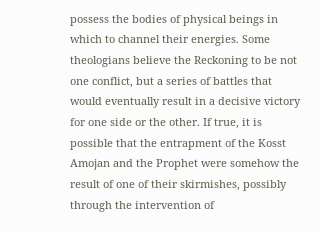possess the bodies of physical beings in which to channel their energies. Some theologians believe the Reckoning to be not one conflict, but a series of battles that would eventually result in a decisive victory for one side or the other. If true, it is possible that the entrapment of the Kosst Amojan and the Prophet were somehow the result of one of their skirmishes, possibly through the intervention of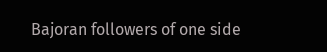Bajoran followers of one side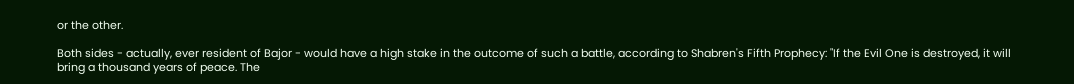or the other.

Both sides - actually, ever resident of Bajor - would have a high stake in the outcome of such a battle, according to Shabren's Fifth Prophecy: "If the Evil One is destroyed, it will bring a thousand years of peace. The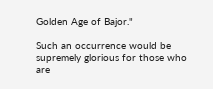Golden Age of Bajor."

Such an occurrence would be supremely glorious for those who are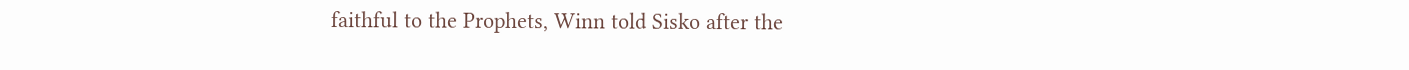faithful to the Prophets, Winn told Sisko after the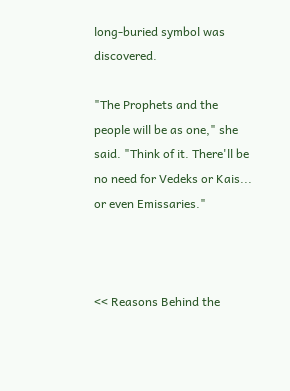long-buried symbol was discovered.

"The Prophets and the people will be as one," she said. "Think of it. There'll be no need for Vedeks or Kais... or even Emissaries."



<< Reasons Behind the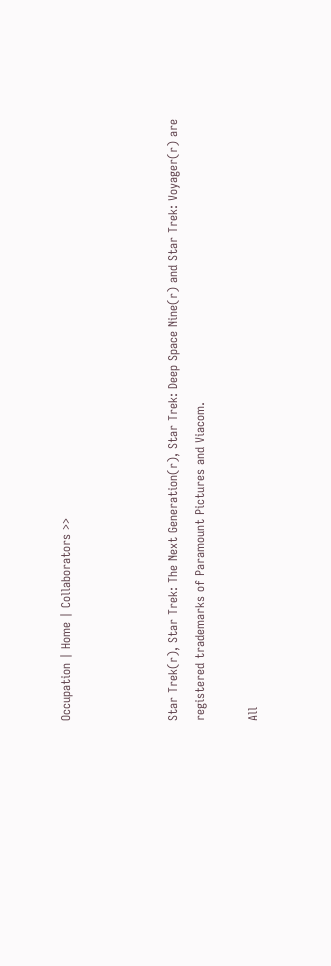Occupation | Home | Collaborators >>



Star Trek(r), Star Trek: The Next Generation(r), Star Trek: Deep Space Nine(r) and Star Trek: Voyager(r) are registered trademarks of Paramount Pictures and Viacom.

All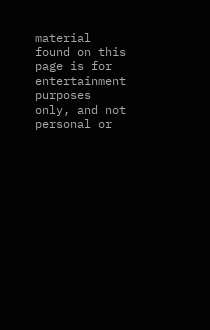material found on this page is for entertainment purposes only, and not personal or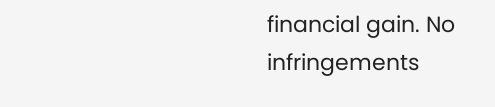financial gain. No infringements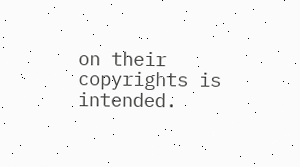on their copyrights is intended.